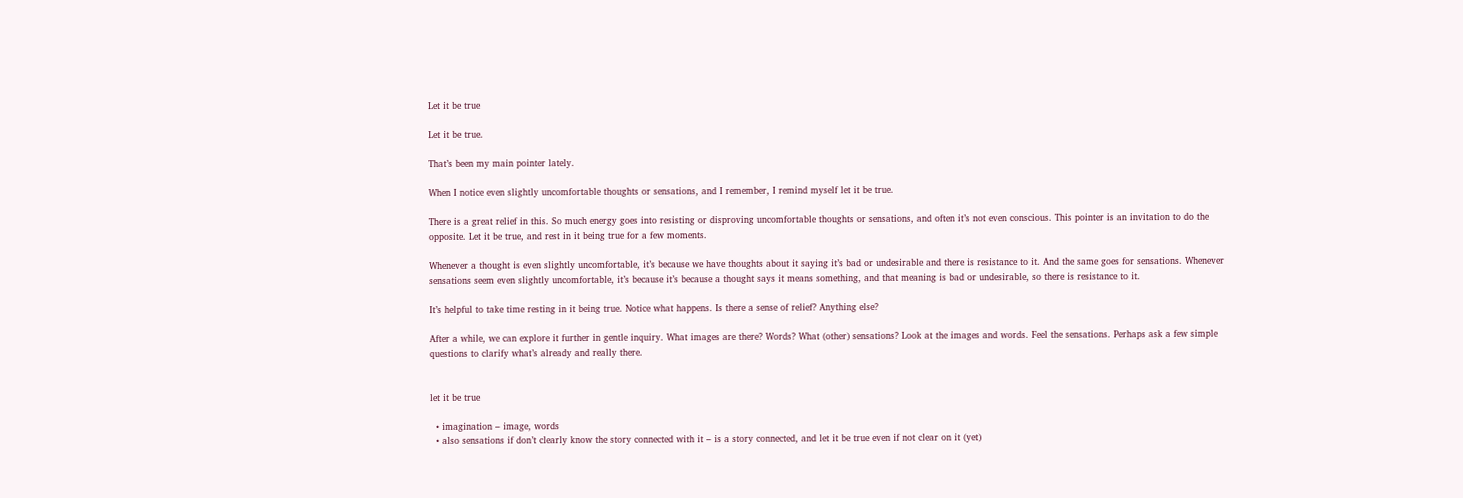Let it be true

Let it be true.

That’s been my main pointer lately.

When I notice even slightly uncomfortable thoughts or sensations, and I remember, I remind myself let it be true.

There is a great relief in this. So much energy goes into resisting or disproving uncomfortable thoughts or sensations, and often it’s not even conscious. This pointer is an invitation to do the opposite. Let it be true, and rest in it being true for a few moments.

Whenever a thought is even slightly uncomfortable, it’s because we have thoughts about it saying it’s bad or undesirable and there is resistance to it. And the same goes for sensations. Whenever sensations seem even slightly uncomfortable, it’s because it’s because a thought says it means something, and that meaning is bad or undesirable, so there is resistance to it.

It’s helpful to take time resting in it being true. Notice what happens. Is there a sense of relief? Anything else?

After a while, we can explore it further in gentle inquiry. What images are there? Words? What (other) sensations? Look at the images and words. Feel the sensations. Perhaps ask a few simple questions to clarify what’s already and really there.


let it be true

  • imagination – image, words
  • also sensations if don’t clearly know the story connected with it – is a story connected, and let it be true even if not clear on it (yet)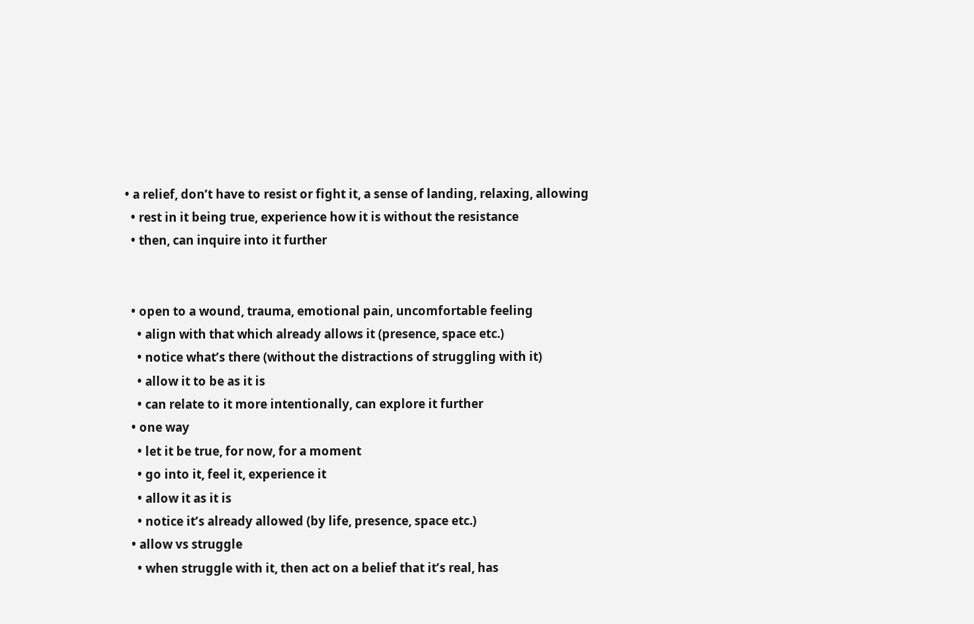• a relief, don’t have to resist or fight it, a sense of landing, relaxing, allowing
  • rest in it being true, experience how it is without the resistance
  • then, can inquire into it further


  • open to a wound, trauma, emotional pain, uncomfortable feeling
    • align with that which already allows it (presence, space etc.)
    • notice what’s there (without the distractions of struggling with it)
    • allow it to be as it is
    • can relate to it more intentionally, can explore it further
  • one way
    • let it be true, for now, for a moment
    • go into it, feel it, experience it
    • allow it as it is
    • notice it’s already allowed (by life, presence, space etc.)
  • allow vs struggle
    • when struggle with it, then act on a belief that it’s real, has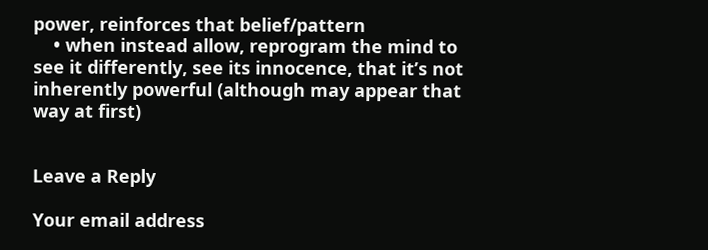power, reinforces that belief/pattern
    • when instead allow, reprogram the mind to see it differently, see its innocence, that it’s not inherently powerful (although may appear that way at first)


Leave a Reply

Your email address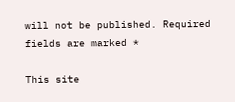will not be published. Required fields are marked *

This site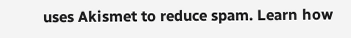uses Akismet to reduce spam. Learn how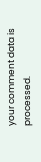your comment data is processed.